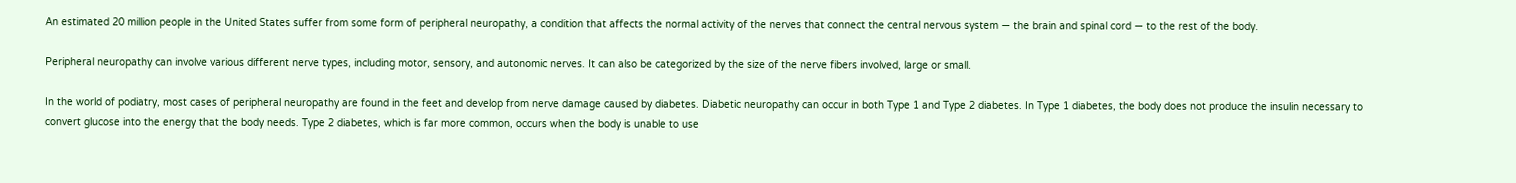An estimated 20 million people in the United States suffer from some form of peripheral neuropathy, a condition that affects the normal activity of the nerves that connect the central nervous system — the brain and spinal cord — to the rest of the body.

Peripheral neuropathy can involve various different nerve types, including motor, sensory, and autonomic nerves. It can also be categorized by the size of the nerve fibers involved, large or small.

In the world of podiatry, most cases of peripheral neuropathy are found in the feet and develop from nerve damage caused by diabetes. Diabetic neuropathy can occur in both Type 1 and Type 2 diabetes. In Type 1 diabetes, the body does not produce the insulin necessary to convert glucose into the energy that the body needs. Type 2 diabetes, which is far more common, occurs when the body is unable to use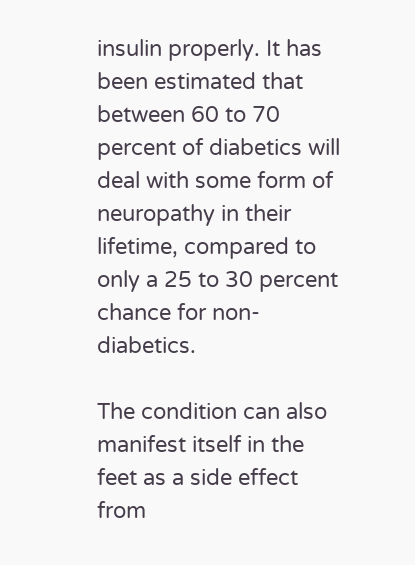insulin properly. It has been estimated that between 60 to 70 percent of diabetics will deal with some form of neuropathy in their lifetime, compared to only a 25 to 30 percent chance for non-diabetics.

The condition can also manifest itself in the feet as a side effect from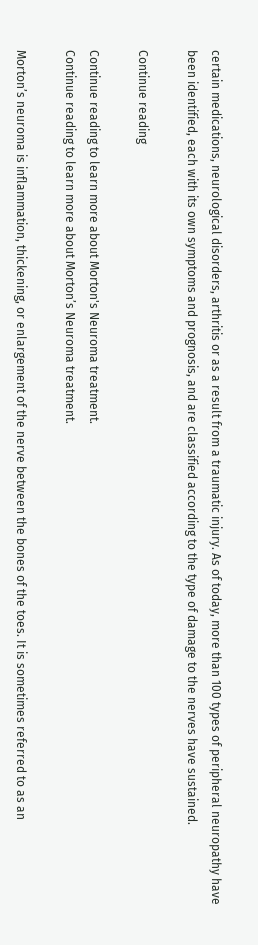certain medications, neurological disorders, arthritis or as a result from a traumatic injury. As of today, more than 100 types of peripheral neuropathy have been identified, each with its own symptoms and prognosis, and are classified according to the type of damage to the nerves have sustained.

Continue reading

Continue reading to learn more about Morton's Neuroma treatment.
Continue reading to learn more about Morton’s Neuroma treatment.

Morton’s neuroma is inflammation, thickening, or enlargement of the nerve between the bones of the toes. It is sometimes referred to as an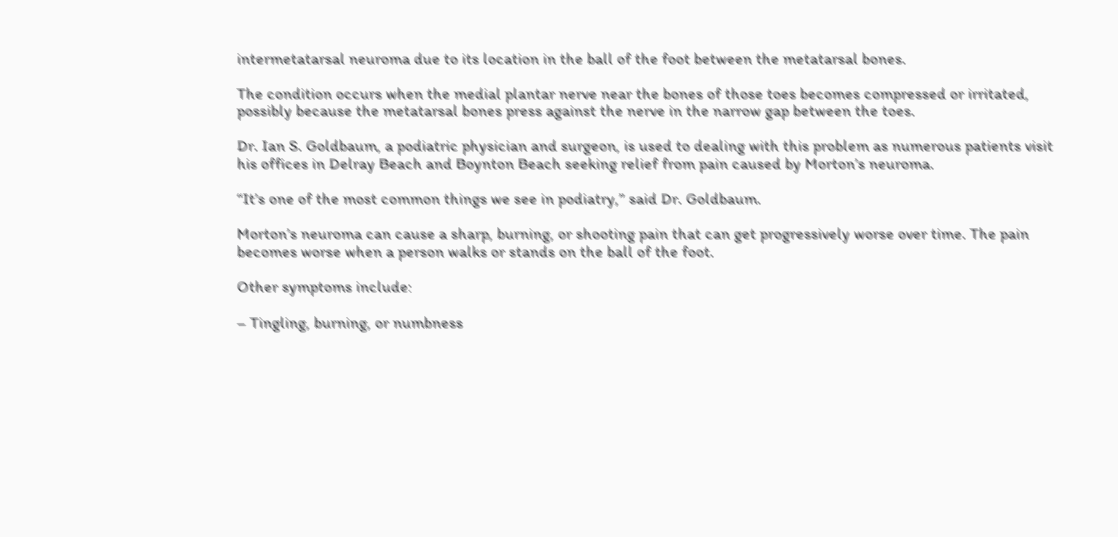intermetatarsal neuroma due to its location in the ball of the foot between the metatarsal bones.

The condition occurs when the medial plantar nerve near the bones of those toes becomes compressed or irritated, possibly because the metatarsal bones press against the nerve in the narrow gap between the toes.

Dr. Ian S. Goldbaum, a podiatric physician and surgeon, is used to dealing with this problem as numerous patients visit his offices in Delray Beach and Boynton Beach seeking relief from pain caused by Morton’s neuroma.

“It’s one of the most common things we see in podiatry,” said Dr. Goldbaum.

Morton’s neuroma can cause a sharp, burning, or shooting pain that can get progressively worse over time. The pain becomes worse when a person walks or stands on the ball of the foot.

Other symptoms include:

– Tingling, burning, or numbness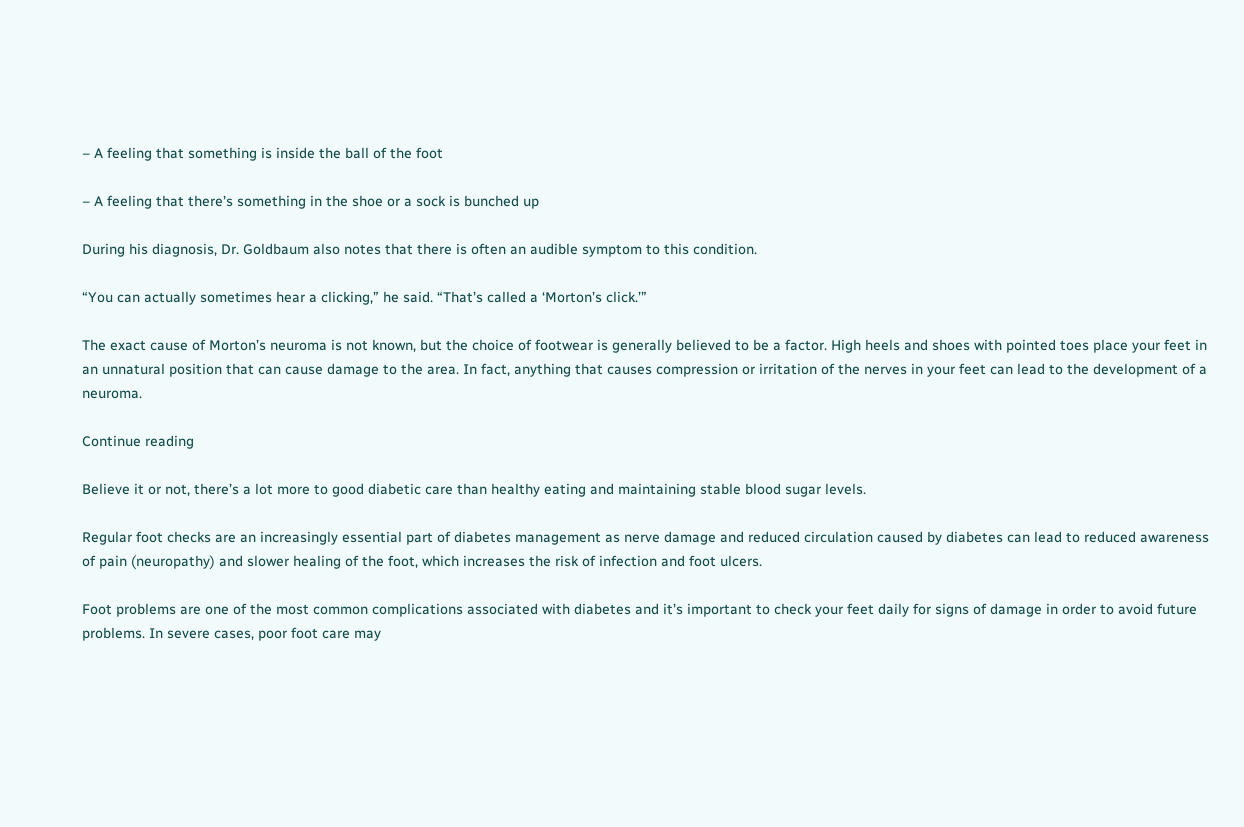– A feeling that something is inside the ball of the foot

– A feeling that there’s something in the shoe or a sock is bunched up

During his diagnosis, Dr. Goldbaum also notes that there is often an audible symptom to this condition.

“You can actually sometimes hear a clicking,” he said. “That’s called a ‘Morton’s click.’”

The exact cause of Morton’s neuroma is not known, but the choice of footwear is generally believed to be a factor. High heels and shoes with pointed toes place your feet in an unnatural position that can cause damage to the area. In fact, anything that causes compression or irritation of the nerves in your feet can lead to the development of a neuroma.

Continue reading

Believe it or not, there’s a lot more to good diabetic care than healthy eating and maintaining stable blood sugar levels.

Regular foot checks are an increasingly essential part of diabetes management as nerve damage and reduced circulation caused by diabetes can lead to reduced awareness of pain (neuropathy) and slower healing of the foot, which increases the risk of infection and foot ulcers.

Foot problems are one of the most common complications associated with diabetes and it’s important to check your feet daily for signs of damage in order to avoid future problems. In severe cases, poor foot care may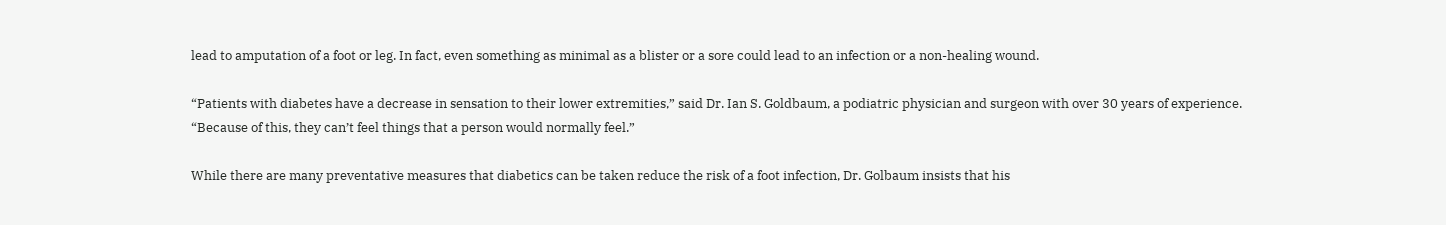lead to amputation of a foot or leg. In fact, even something as minimal as a blister or a sore could lead to an infection or a non-healing wound.

“Patients with diabetes have a decrease in sensation to their lower extremities,” said Dr. Ian S. Goldbaum, a podiatric physician and surgeon with over 30 years of experience. “Because of this, they can’t feel things that a person would normally feel.”

While there are many preventative measures that diabetics can be taken reduce the risk of a foot infection, Dr. Golbaum insists that his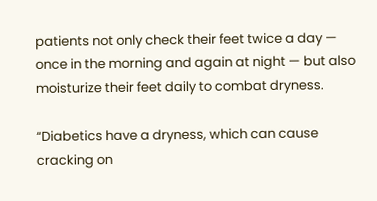patients not only check their feet twice a day — once in the morning and again at night — but also moisturize their feet daily to combat dryness.

“Diabetics have a dryness, which can cause cracking on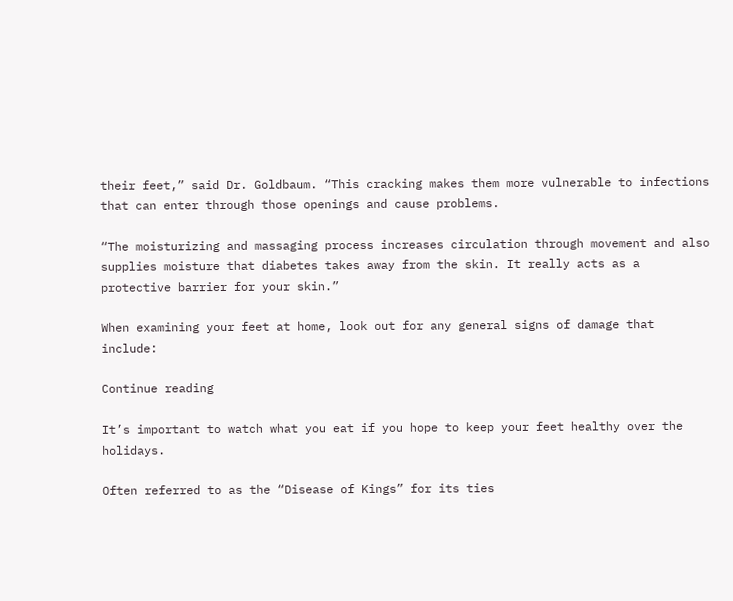their feet,” said Dr. Goldbaum. “This cracking makes them more vulnerable to infections that can enter through those openings and cause problems.

“The moisturizing and massaging process increases circulation through movement and also supplies moisture that diabetes takes away from the skin. It really acts as a protective barrier for your skin.”

When examining your feet at home, look out for any general signs of damage that include:

Continue reading

It’s important to watch what you eat if you hope to keep your feet healthy over the holidays.

Often referred to as the “Disease of Kings” for its ties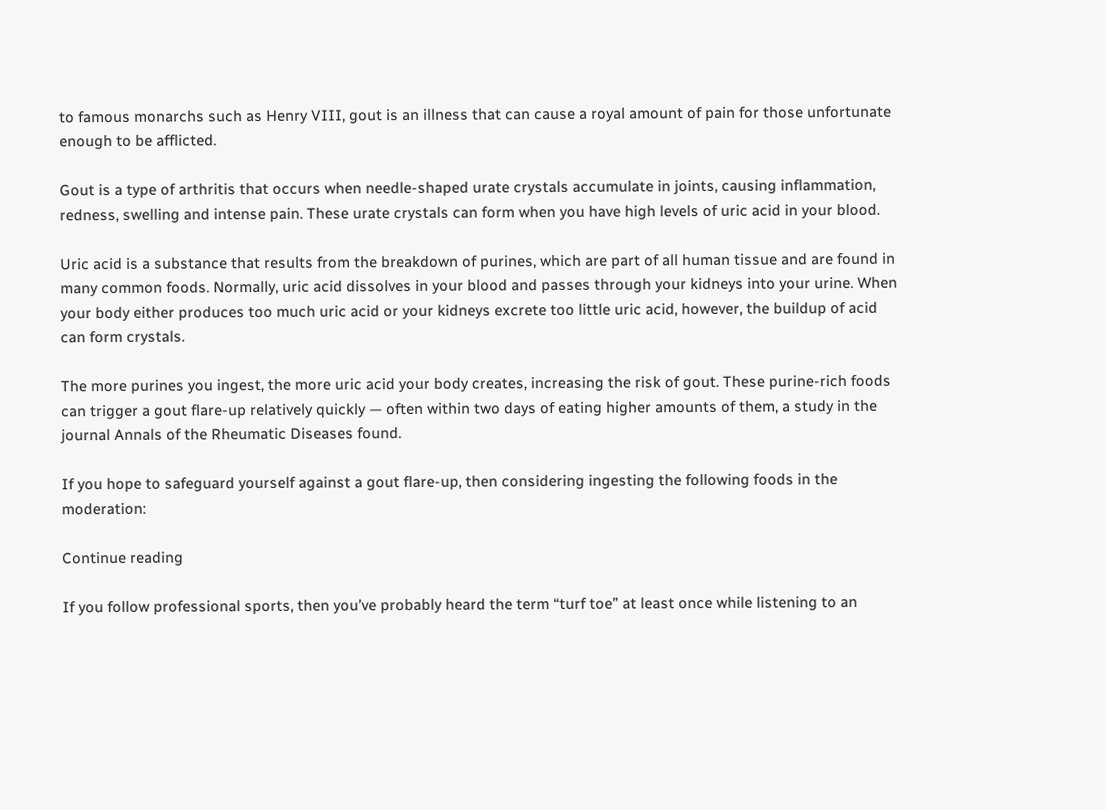to famous monarchs such as Henry VIII, gout is an illness that can cause a royal amount of pain for those unfortunate enough to be afflicted.

Gout is a type of arthritis that occurs when needle-shaped urate crystals accumulate in joints, causing inflammation, redness, swelling and intense pain. These urate crystals can form when you have high levels of uric acid in your blood.

Uric acid is a substance that results from the breakdown of purines, which are part of all human tissue and are found in many common foods. Normally, uric acid dissolves in your blood and passes through your kidneys into your urine. When your body either produces too much uric acid or your kidneys excrete too little uric acid, however, the buildup of acid can form crystals.

The more purines you ingest, the more uric acid your body creates, increasing the risk of gout. These purine-rich foods can trigger a gout flare-up relatively quickly — often within two days of eating higher amounts of them, a study in the journal Annals of the Rheumatic Diseases found.

If you hope to safeguard yourself against a gout flare-up, then considering ingesting the following foods in the moderation:

Continue reading

If you follow professional sports, then you’ve probably heard the term “turf toe” at least once while listening to an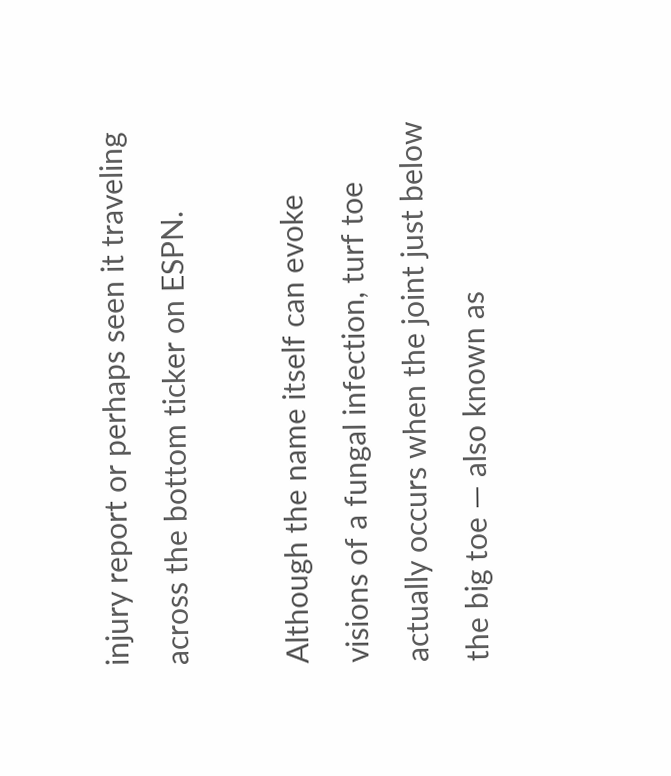injury report or perhaps seen it traveling across the bottom ticker on ESPN.

Although the name itself can evoke visions of a fungal infection, turf toe actually occurs when the joint just below the big toe — also known as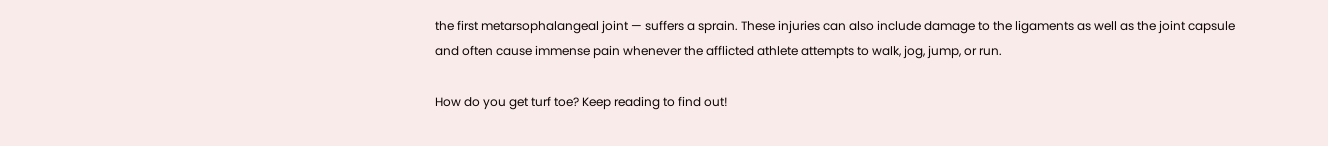the first metarsophalangeal joint — suffers a sprain. These injuries can also include damage to the ligaments as well as the joint capsule and often cause immense pain whenever the afflicted athlete attempts to walk, jog, jump, or run.

How do you get turf toe? Keep reading to find out!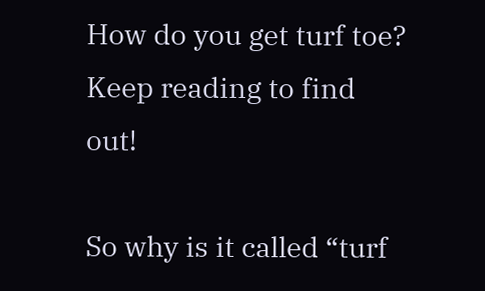How do you get turf toe? Keep reading to find out!

So why is it called “turf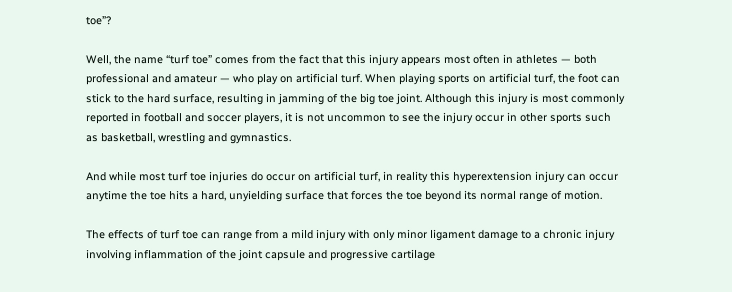toe”?

Well, the name “turf toe” comes from the fact that this injury appears most often in athletes — both professional and amateur — who play on artificial turf. When playing sports on artificial turf, the foot can stick to the hard surface, resulting in jamming of the big toe joint. Although this injury is most commonly reported in football and soccer players, it is not uncommon to see the injury occur in other sports such as basketball, wrestling and gymnastics.

And while most turf toe injuries do occur on artificial turf, in reality this hyperextension injury can occur anytime the toe hits a hard, unyielding surface that forces the toe beyond its normal range of motion.

The effects of turf toe can range from a mild injury with only minor ligament damage to a chronic injury involving inflammation of the joint capsule and progressive cartilage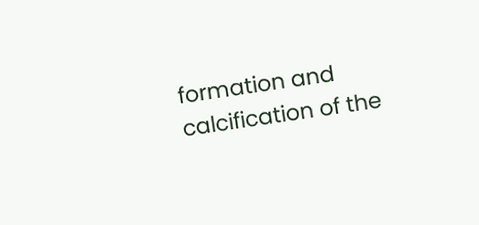formation and calcification of the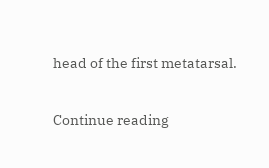head of the first metatarsal.

Continue reading